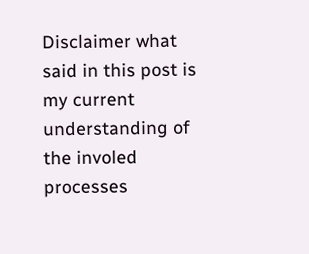Disclaimer what said in this post is my current understanding of the involed processes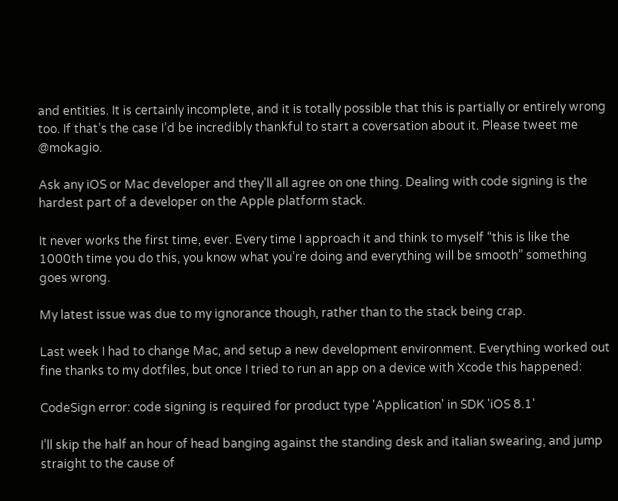and entities. It is certainly incomplete, and it is totally possible that this is partially or entirely wrong too. If that’s the case I’d be incredibly thankful to start a coversation about it. Please tweet me @mokagio.

Ask any iOS or Mac developer and they’ll all agree on one thing. Dealing with code signing is the hardest part of a developer on the Apple platform stack.

It never works the first time, ever. Every time I approach it and think to myself “this is like the 1000th time you do this, you know what you’re doing and everything will be smooth” something goes wrong.

My latest issue was due to my ignorance though, rather than to the stack being crap.

Last week I had to change Mac, and setup a new development environment. Everything worked out fine thanks to my dotfiles, but once I tried to run an app on a device with Xcode this happened:

CodeSign error: code signing is required for product type 'Application' in SDK 'iOS 8.1'

I’ll skip the half an hour of head banging against the standing desk and italian swearing, and jump straight to the cause of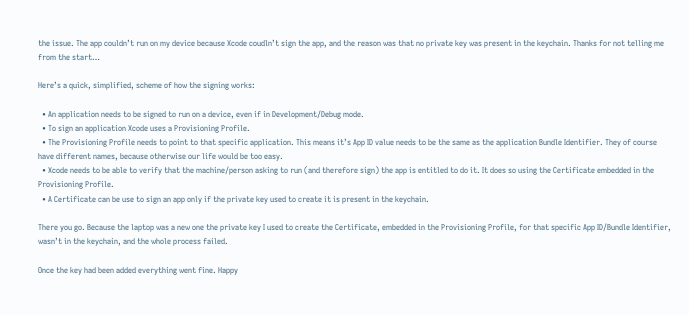the issue. The app couldn’t run on my device because Xcode coudln’t sign the app, and the reason was that no private key was present in the keychain. Thanks for not telling me from the start…

Here’s a quick, simplified, scheme of how the signing works:

  • An application needs to be signed to run on a device, even if in Development/Debug mode.
  • To sign an application Xcode uses a Provisioning Profile.
  • The Provisioning Profile needs to point to that specific application. This means it’s App ID value needs to be the same as the application Bundle Identifier. They of course have different names, because otherwise our life would be too easy.
  • Xcode needs to be able to verify that the machine/person asking to run (and therefore sign) the app is entitled to do it. It does so using the Certificate embedded in the Provisioning Profile.
  • A Certificate can be use to sign an app only if the private key used to create it is present in the keychain.

There you go. Because the laptop was a new one the private key I used to create the Certificate, embedded in the Provisioning Profile, for that specific App ID/Bundle Identifier, wasn’t in the keychain, and the whole process failed.

Once the key had been added everything went fine. Happy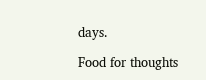days.

Food for thoughts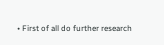• First of all do further research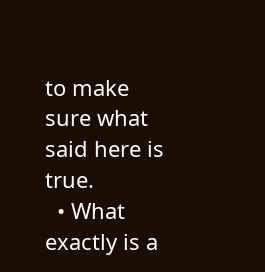to make sure what said here is true.
  • What exactly is a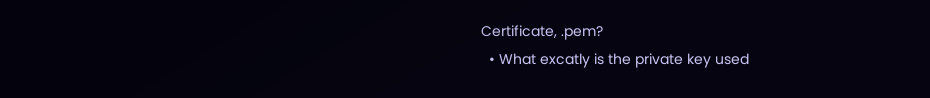Certificate, .pem?
  • What excatly is the private key used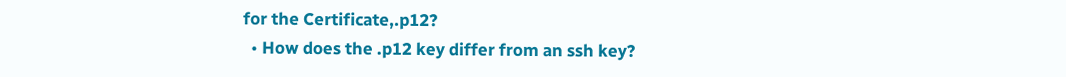for the Certificate,.p12?
  • How does the .p12 key differ from an ssh key?